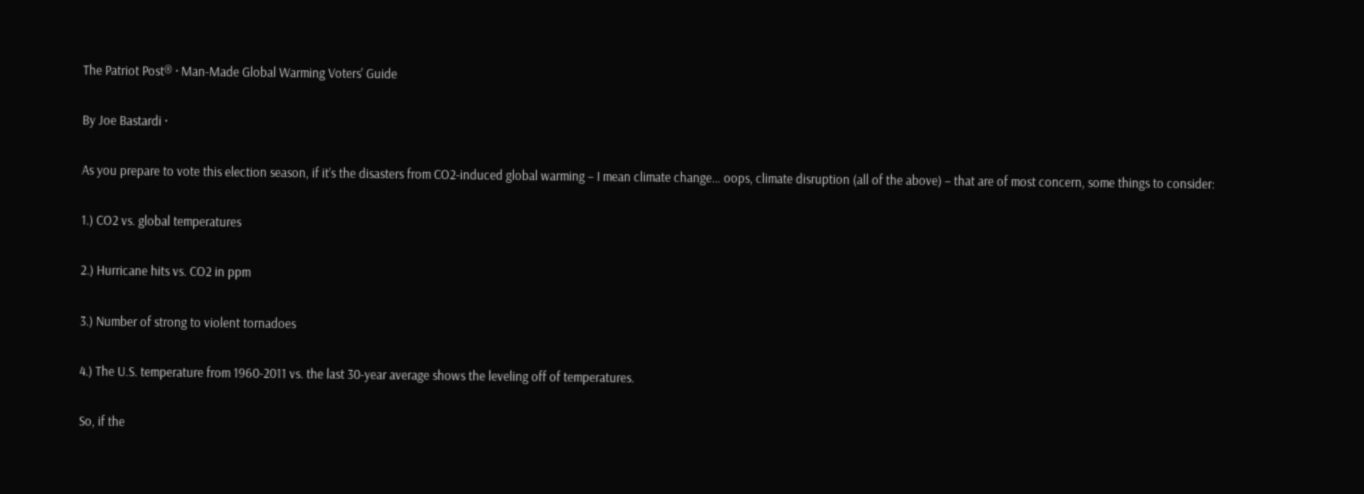The Patriot Post® · Man-Made Global Warming Voters' Guide

By Joe Bastardi ·

As you prepare to vote this election season, if it’s the disasters from CO2-induced global warming – I mean climate change… oops, climate disruption (all of the above) – that are of most concern, some things to consider:

1.) CO2 vs. global temperatures

2.) Hurricane hits vs. CO2 in ppm

3.) Number of strong to violent tornadoes

4.) The U.S. temperature from 1960-2011 vs. the last 30-year average shows the leveling off of temperatures.

So, if the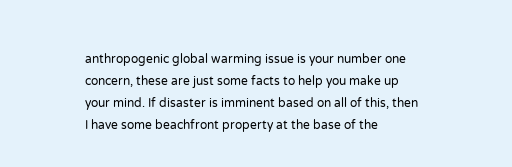anthropogenic global warming issue is your number one concern, these are just some facts to help you make up your mind. If disaster is imminent based on all of this, then I have some beachfront property at the base of the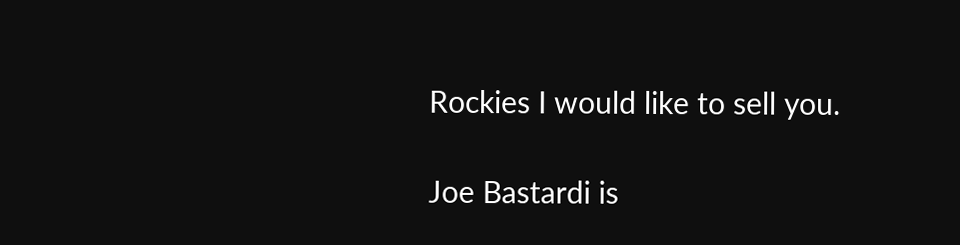Rockies I would like to sell you.

Joe Bastardi is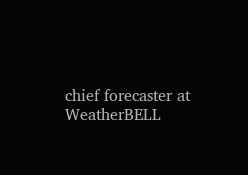chief forecaster at WeatherBELL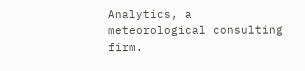Analytics, a meteorological consulting firm.